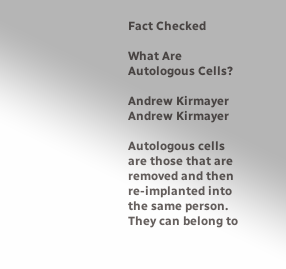Fact Checked

What Are Autologous Cells?

Andrew Kirmayer
Andrew Kirmayer

Autologous cells are those that are removed and then re-implanted into the same person. They can belong to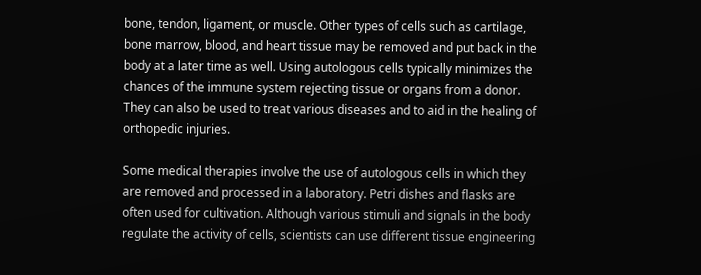bone, tendon, ligament, or muscle. Other types of cells such as cartilage, bone marrow, blood, and heart tissue may be removed and put back in the body at a later time as well. Using autologous cells typically minimizes the chances of the immune system rejecting tissue or organs from a donor. They can also be used to treat various diseases and to aid in the healing of orthopedic injuries.

Some medical therapies involve the use of autologous cells in which they are removed and processed in a laboratory. Petri dishes and flasks are often used for cultivation. Although various stimuli and signals in the body regulate the activity of cells, scientists can use different tissue engineering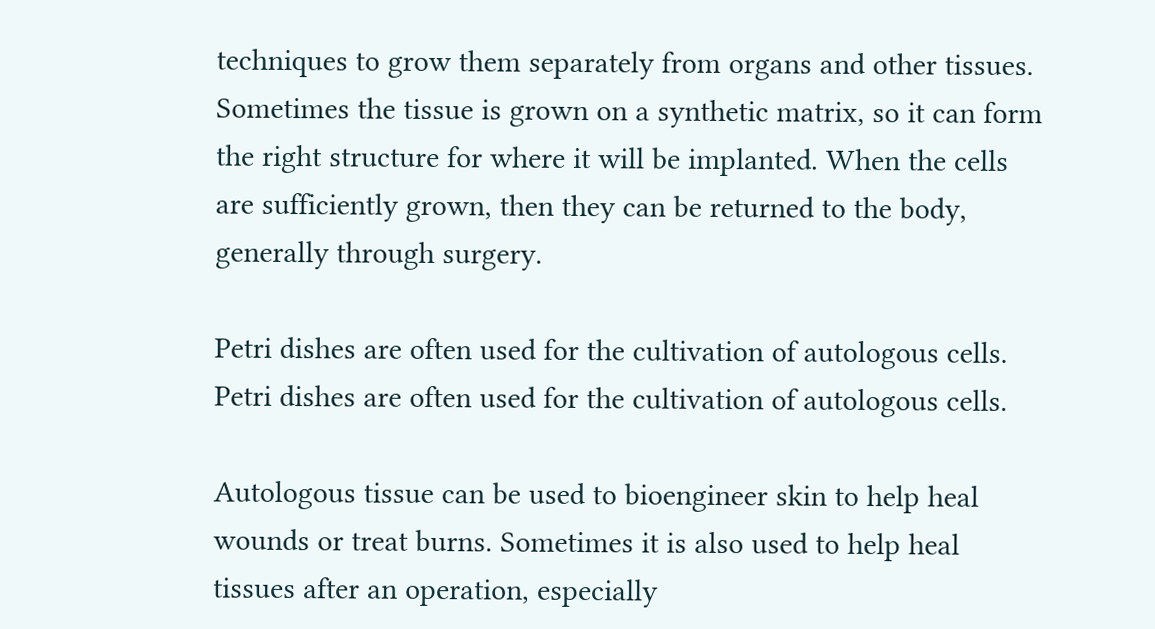techniques to grow them separately from organs and other tissues. Sometimes the tissue is grown on a synthetic matrix, so it can form the right structure for where it will be implanted. When the cells are sufficiently grown, then they can be returned to the body, generally through surgery.

Petri dishes are often used for the cultivation of autologous cells.
Petri dishes are often used for the cultivation of autologous cells.

Autologous tissue can be used to bioengineer skin to help heal wounds or treat burns. Sometimes it is also used to help heal tissues after an operation, especially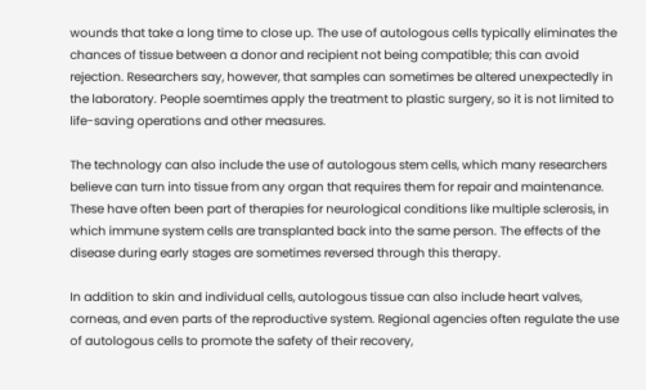wounds that take a long time to close up. The use of autologous cells typically eliminates the chances of tissue between a donor and recipient not being compatible; this can avoid rejection. Researchers say, however, that samples can sometimes be altered unexpectedly in the laboratory. People soemtimes apply the treatment to plastic surgery, so it is not limited to life-saving operations and other measures.

The technology can also include the use of autologous stem cells, which many researchers believe can turn into tissue from any organ that requires them for repair and maintenance. These have often been part of therapies for neurological conditions like multiple sclerosis, in which immune system cells are transplanted back into the same person. The effects of the disease during early stages are sometimes reversed through this therapy.

In addition to skin and individual cells, autologous tissue can also include heart valves, corneas, and even parts of the reproductive system. Regional agencies often regulate the use of autologous cells to promote the safety of their recovery,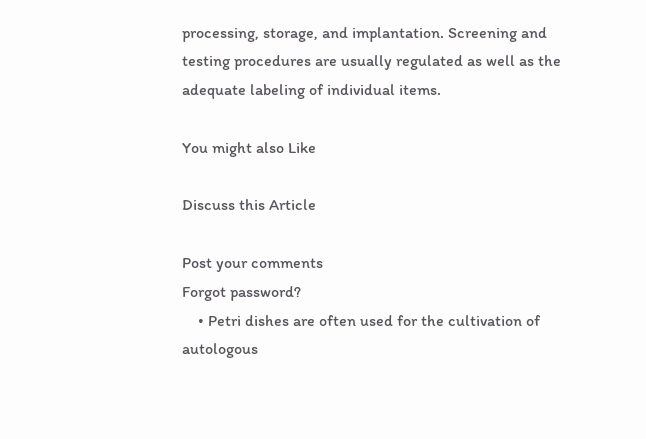processing, storage, and implantation. Screening and testing procedures are usually regulated as well as the adequate labeling of individual items.

You might also Like

Discuss this Article

Post your comments
Forgot password?
    • Petri dishes are often used for the cultivation of autologous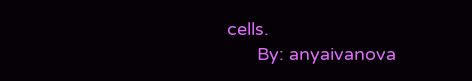cells.
      By: anyaivanova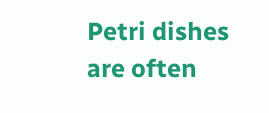Petri dishes are often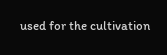used for the cultivation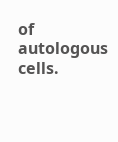of autologous cells.